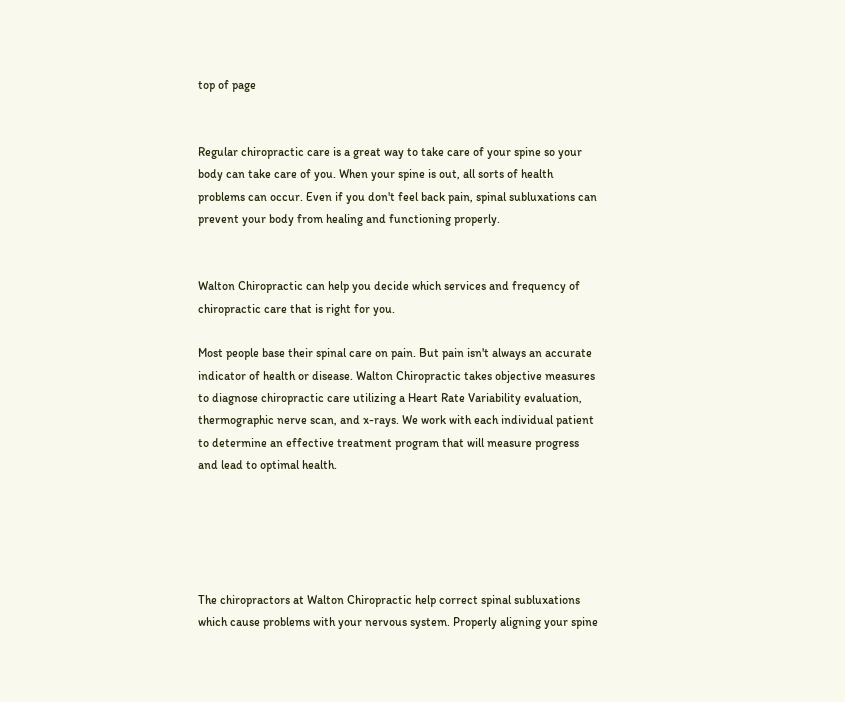top of page


Regular chiropractic care is a great way to take care of your spine so your body can take care of you. When your spine is out, all sorts of health problems can occur. Even if you don't feel back pain, spinal subluxations can prevent your body from healing and functioning properly.


Walton Chiropractic can help you decide which services and frequency of chiropractic care that is right for you.

Most people base their spinal care on pain. But pain isn't always an accurate indicator of health or disease. Walton Chiropractic takes objective measures to diagnose chiropractic care utilizing a Heart Rate Variability evaluation, thermographic nerve scan, and x-rays. We work with each individual patient to determine an effective treatment program that will measure progress and lead to optimal health.





The chiropractors at Walton Chiropractic help correct spinal subluxations which cause problems with your nervous system. Properly aligning your spine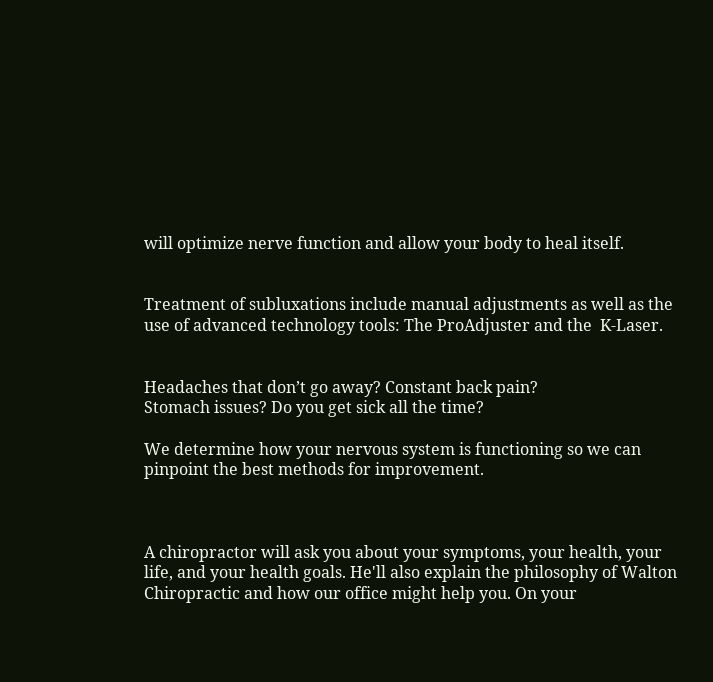will optimize nerve function and allow your body to heal itself.


Treatment of subluxations include manual adjustments as well as the use of advanced technology tools: The ProAdjuster and the  K-Laser.


Headaches that don’t go away? Constant back pain?
Stomach issues? Do you get sick all the time?

We determine how your nervous system is functioning so we can pinpoint the best methods for improvement.



A chiropractor will ask you about your symptoms, your health, your life, and your health goals. He'll also explain the philosophy of Walton Chiropractic and how our office might help you. On your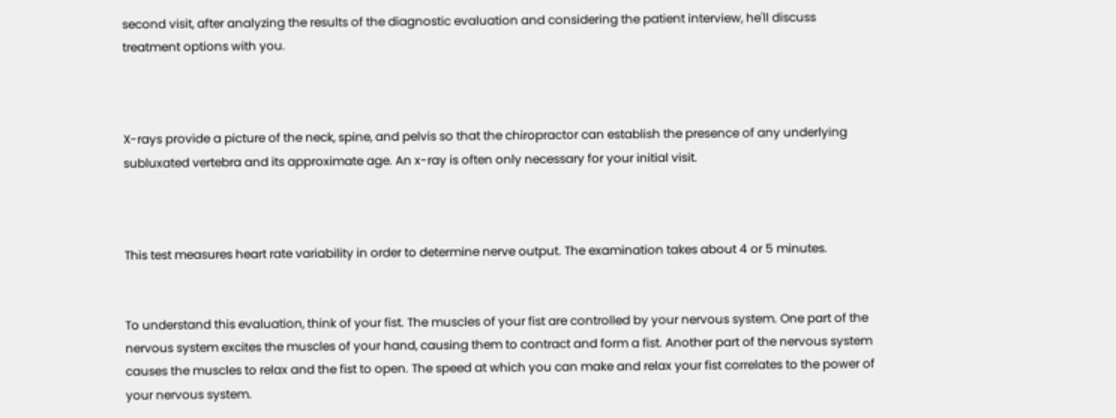second visit, after analyzing the results of the diagnostic evaluation and considering the patient interview, he'll discuss treatment options with you.



X-rays provide a picture of the neck, spine, and pelvis so that the chiropractor can establish the presence of any underlying subluxated vertebra and its approximate age. An x-ray is often only necessary for your initial visit.



This test measures heart rate variability in order to determine nerve output. The examination takes about 4 or 5 minutes.


To understand this evaluation, think of your fist. The muscles of your fist are controlled by your nervous system. One part of the nervous system excites the muscles of your hand, causing them to contract and form a fist. Another part of the nervous system causes the muscles to relax and the fist to open. The speed at which you can make and relax your fist correlates to the power of your nervous system.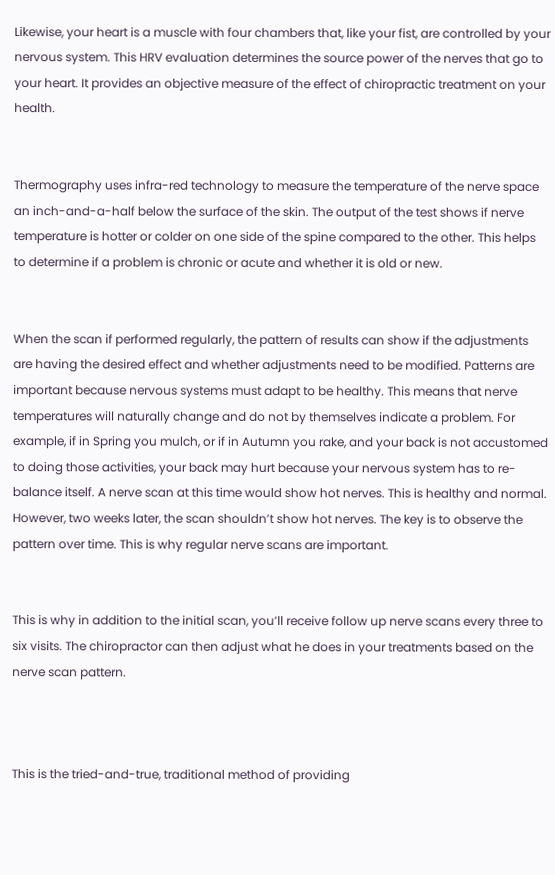Likewise, your heart is a muscle with four chambers that, like your fist, are controlled by your nervous system. This HRV evaluation determines the source power of the nerves that go to your heart. It provides an objective measure of the effect of chiropractic treatment on your health.


Thermography uses infra-red technology to measure the temperature of the nerve space an inch-and-a-half below the surface of the skin. The output of the test shows if nerve temperature is hotter or colder on one side of the spine compared to the other. This helps to determine if a problem is chronic or acute and whether it is old or new.


When the scan if performed regularly, the pattern of results can show if the adjustments are having the desired effect and whether adjustments need to be modified. Patterns are important because nervous systems must adapt to be healthy. This means that nerve temperatures will naturally change and do not by themselves indicate a problem. For example, if in Spring you mulch, or if in Autumn you rake, and your back is not accustomed to doing those activities, your back may hurt because your nervous system has to re-balance itself. A nerve scan at this time would show hot nerves. This is healthy and normal. However, two weeks later, the scan shouldn’t show hot nerves. The key is to observe the pattern over time. This is why regular nerve scans are important.


This is why in addition to the initial scan, you’ll receive follow up nerve scans every three to six visits. The chiropractor can then adjust what he does in your treatments based on the nerve scan pattern.



This is the tried-and-true, traditional method of providing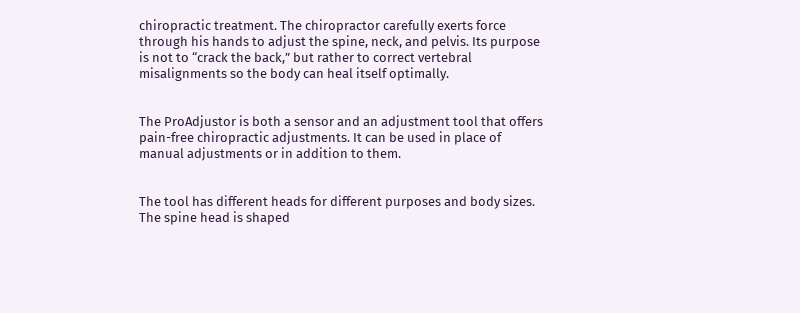chiropractic treatment. The chiropractor carefully exerts force through his hands to adjust the spine, neck, and pelvis. Its purpose is not to “crack the back,” but rather to correct vertebral misalignments so the body can heal itself optimally.


The ProAdjustor is both a sensor and an adjustment tool that offers pain-free chiropractic adjustments. It can be used in place of manual adjustments or in addition to them.


The tool has different heads for different purposes and body sizes. The spine head is shaped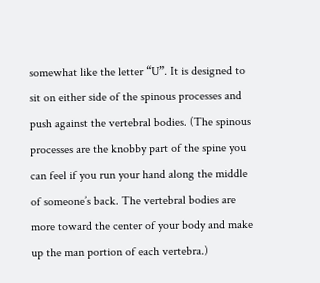somewhat like the letter “U”. It is designed to sit on either side of the spinous processes and push against the vertebral bodies. (The spinous processes are the knobby part of the spine you can feel if you run your hand along the middle of someone’s back. The vertebral bodies are more toward the center of your body and make up the man portion of each vertebra.)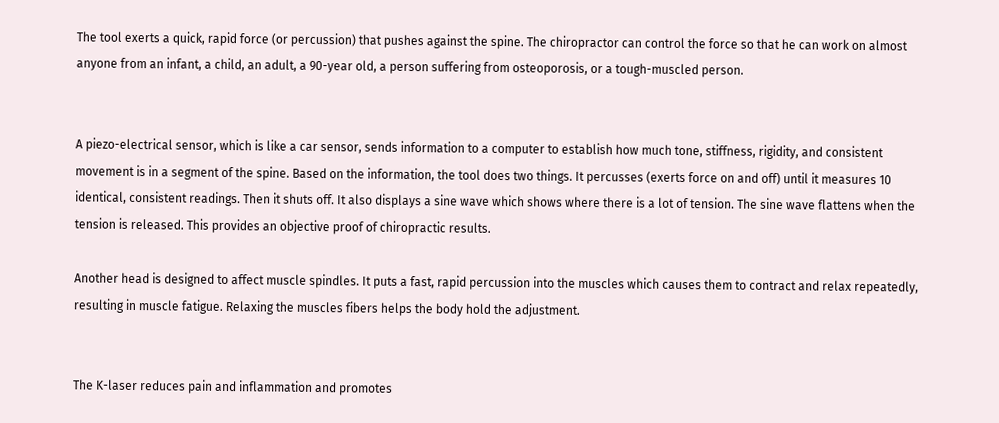The tool exerts a quick, rapid force (or percussion) that pushes against the spine. The chiropractor can control the force so that he can work on almost anyone from an infant, a child, an adult, a 90-year old, a person suffering from osteoporosis, or a tough-muscled person.


A piezo-electrical sensor, which is like a car sensor, sends information to a computer to establish how much tone, stiffness, rigidity, and consistent movement is in a segment of the spine. Based on the information, the tool does two things. It percusses (exerts force on and off) until it measures 10 identical, consistent readings. Then it shuts off. It also displays a sine wave which shows where there is a lot of tension. The sine wave flattens when the tension is released. This provides an objective proof of chiropractic results.

Another head is designed to affect muscle spindles. It puts a fast, rapid percussion into the muscles which causes them to contract and relax repeatedly, resulting in muscle fatigue. Relaxing the muscles fibers helps the body hold the adjustment.


The K-laser reduces pain and inflammation and promotes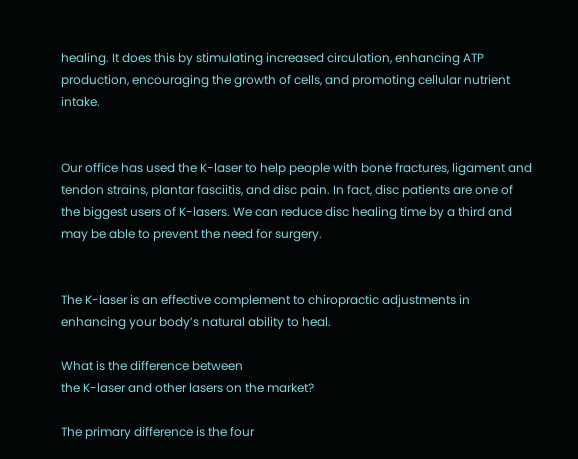healing. It does this by stimulating increased circulation, enhancing ATP production, encouraging the growth of cells, and promoting cellular nutrient intake.


Our office has used the K-laser to help people with bone fractures, ligament and tendon strains, plantar fasciitis, and disc pain. In fact, disc patients are one of the biggest users of K-lasers. We can reduce disc healing time by a third and may be able to prevent the need for surgery.


The K-laser is an effective complement to chiropractic adjustments in enhancing your body’s natural ability to heal.

What is the difference between
the K-laser and other lasers on the market?

The primary difference is the four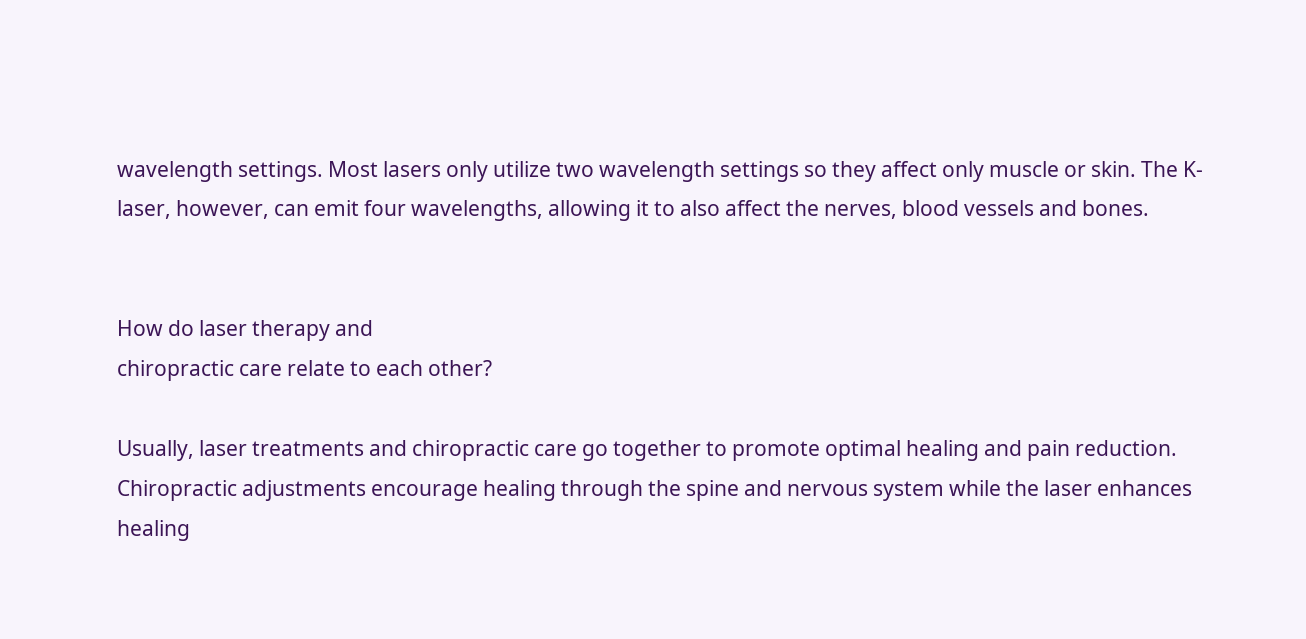wavelength settings. Most lasers only utilize two wavelength settings so they affect only muscle or skin. The K-laser, however, can emit four wavelengths, allowing it to also affect the nerves, blood vessels and bones.


How do laser therapy and
chiropractic care relate to each other?

Usually, laser treatments and chiropractic care go together to promote optimal healing and pain reduction. Chiropractic adjustments encourage healing through the spine and nervous system while the laser enhances healing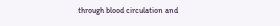through blood circulation and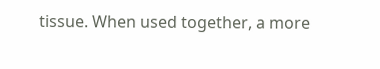tissue. When used together, a more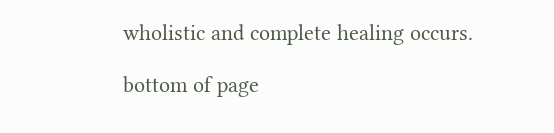wholistic and complete healing occurs.

bottom of page